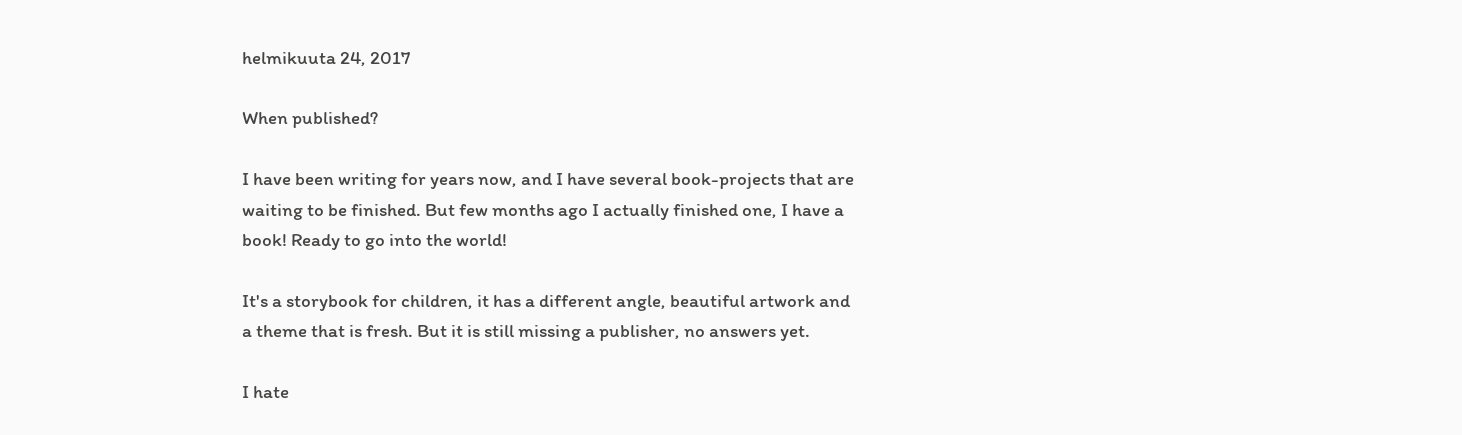helmikuuta 24, 2017

When published?

I have been writing for years now, and I have several book-projects that are waiting to be finished. But few months ago I actually finished one, I have a book! Ready to go into the world!

It's a storybook for children, it has a different angle, beautiful artwork and a theme that is fresh. But it is still missing a publisher, no answers yet.

I hate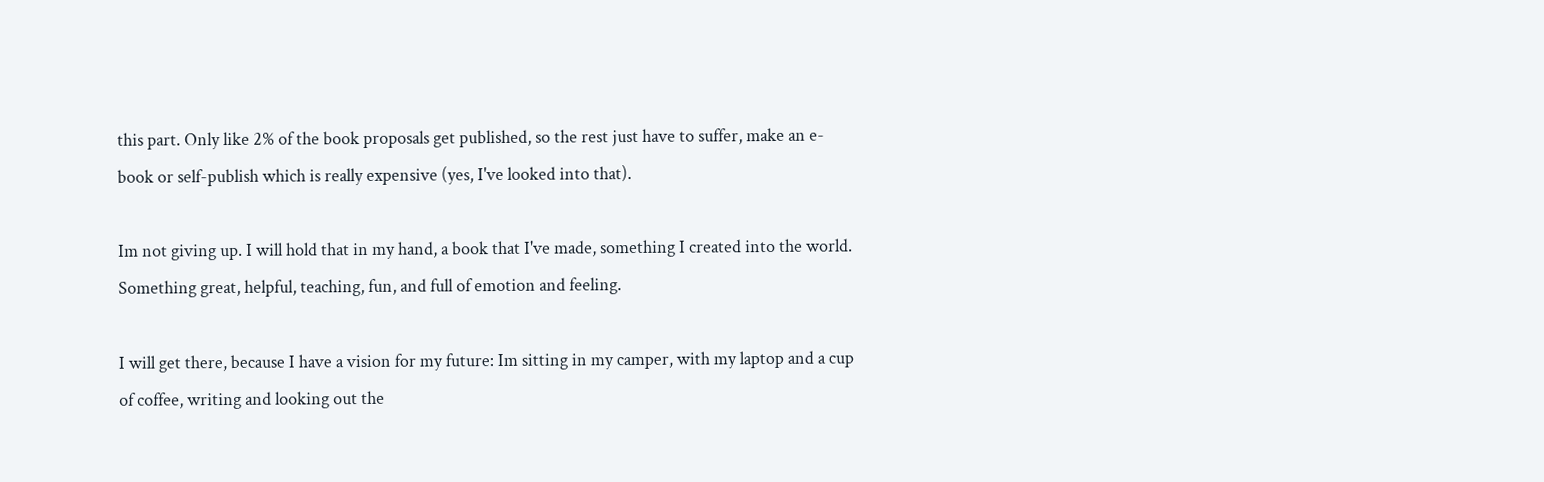this part. Only like 2% of the book proposals get published, so the rest just have to suffer, make an e-book or self-publish which is really expensive (yes, I've looked into that).

Im not giving up. I will hold that in my hand, a book that I've made, something I created into the world. Something great, helpful, teaching, fun, and full of emotion and feeling.

I will get there, because I have a vision for my future: Im sitting in my camper, with my laptop and a cup of coffee, writing and looking out the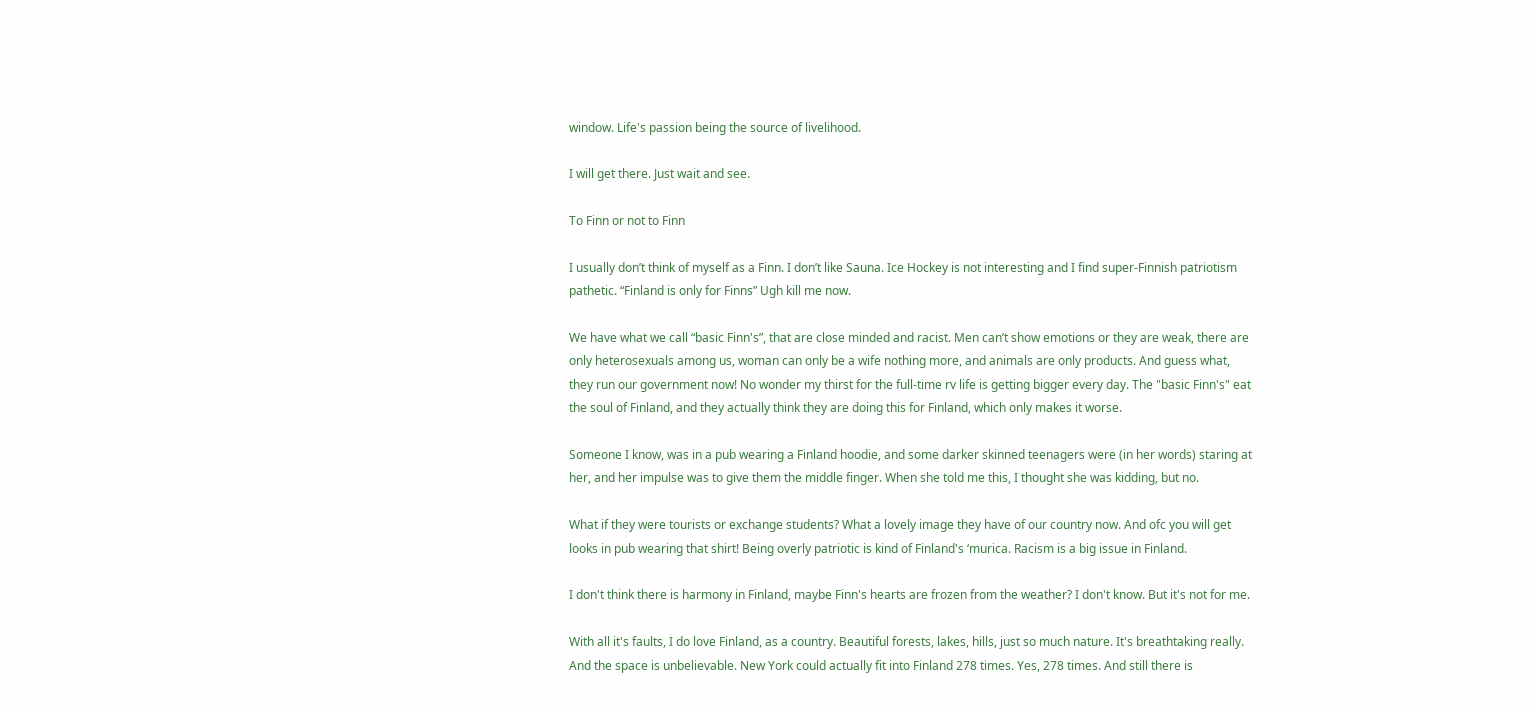window. Life's passion being the source of livelihood.

I will get there. Just wait and see.

To Finn or not to Finn

I usually don’t think of myself as a Finn. I don’t like Sauna. Ice Hockey is not interesting and I find super-Finnish patriotism pathetic. “Finland is only for Finns” Ugh kill me now.

We have what we call “basic Finn's”, that are close minded and racist. Men can’t show emotions or they are weak, there are only heterosexuals among us, woman can only be a wife nothing more, and animals are only products. And guess what, they run our government now! No wonder my thirst for the full-time rv life is getting bigger every day. The "basic Finn's" eat the soul of Finland, and they actually think they are doing this for Finland, which only makes it worse.

Someone I know, was in a pub wearing a Finland hoodie, and some darker skinned teenagers were (in her words) staring at her, and her impulse was to give them the middle finger. When she told me this, I thought she was kidding, but no.

What if they were tourists or exchange students? What a lovely image they have of our country now. And ofc you will get looks in pub wearing that shirt! Being overly patriotic is kind of Finland's ‘murica. Racism is a big issue in Finland.

I don't think there is harmony in Finland, maybe Finn's hearts are frozen from the weather? I don't know. But it's not for me.

With all it's faults, I do love Finland, as a country. Beautiful forests, lakes, hills, just so much nature. It's breathtaking really. And the space is unbelievable. New York could actually fit into Finland 278 times. Yes, 278 times. And still there is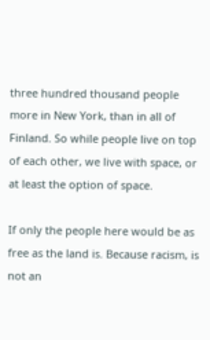three hundred thousand people more in New York, than in all of Finland. So while people live on top of each other, we live with space, or at least the option of space.

If only the people here would be as free as the land is. Because racism, is not an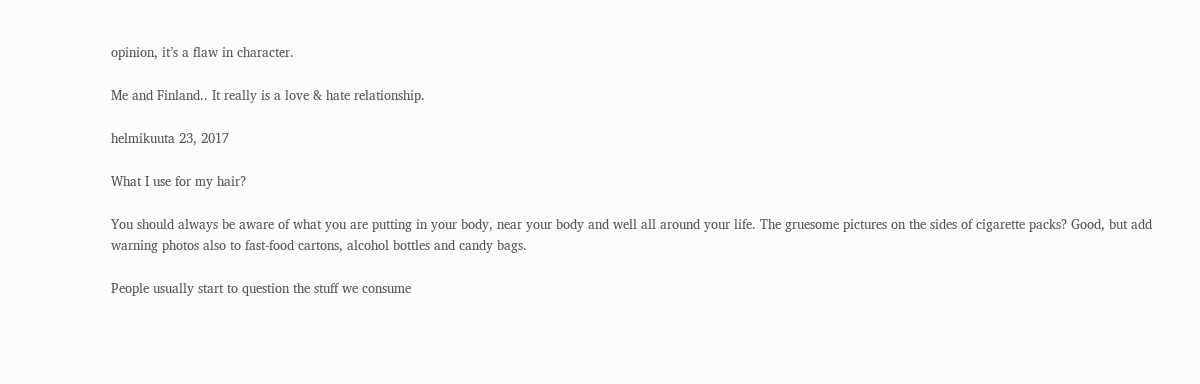opinion, it’s a flaw in character.

Me and Finland.. It really is a love & hate relationship.

helmikuuta 23, 2017

What I use for my hair?

You should always be aware of what you are putting in your body, near your body and well all around your life. The gruesome pictures on the sides of cigarette packs? Good, but add warning photos also to fast-food cartons, alcohol bottles and candy bags.

People usually start to question the stuff we consume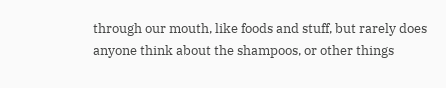through our mouth, like foods and stuff, but rarely does
anyone think about the shampoos, or other things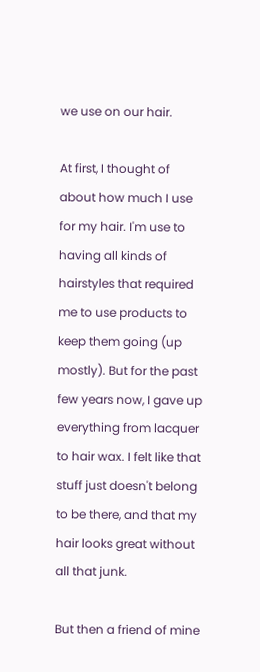we use on our hair.

At first, I thought of about how much I use for my hair. I'm use to having all kinds of hairstyles that required me to use products to keep them going (up mostly). But for the past few years now, I gave up everything from lacquer to hair wax. I felt like that stuff just doesn't belong to be there, and that my hair looks great without all that junk.

But then a friend of mine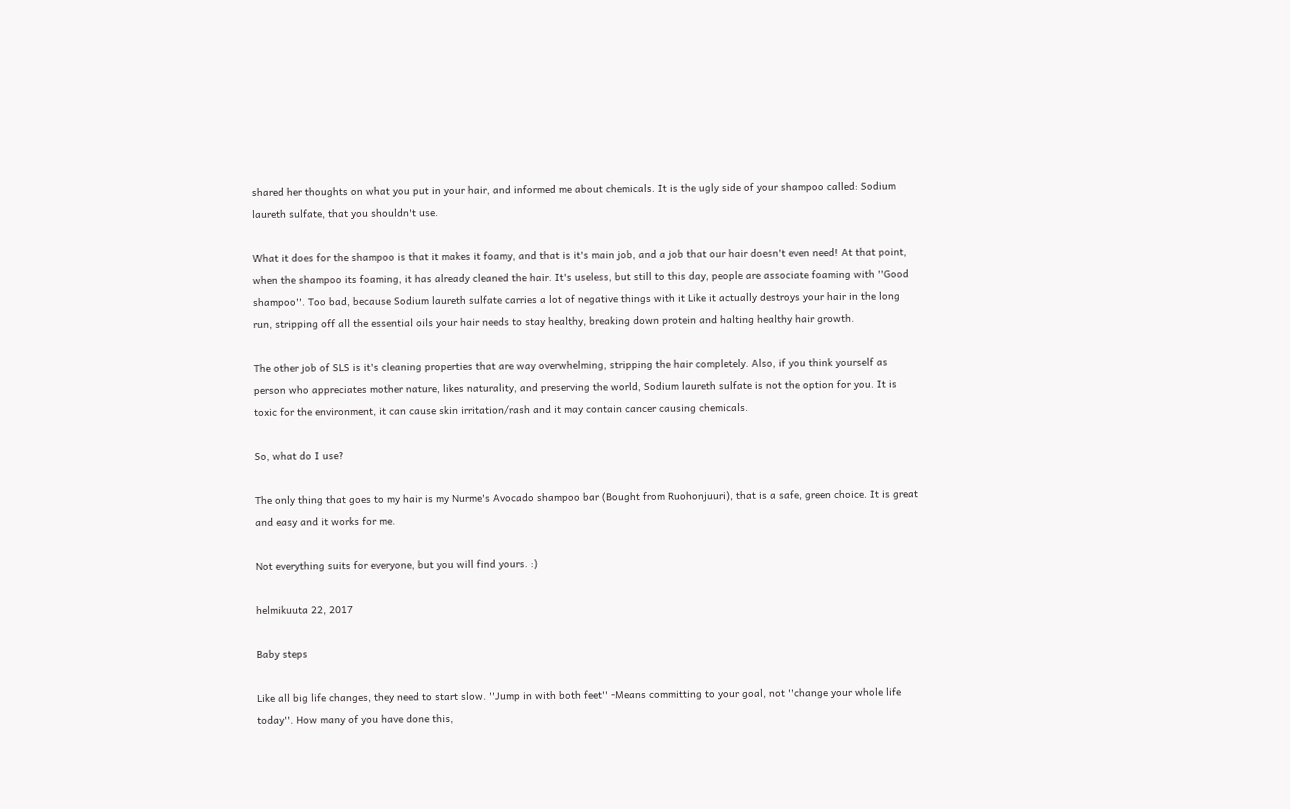shared her thoughts on what you put in your hair, and informed me about chemicals. It is the ugly side of your shampoo called: Sodium laureth sulfate, that you shouldn't use.

What it does for the shampoo is that it makes it foamy, and that is it's main job, and a job that our hair doesn't even need! At that point, when the shampoo its foaming, it has already cleaned the hair. It's useless, but still to this day, people are associate foaming with ''Good shampoo''. Too bad, because Sodium laureth sulfate carries a lot of negative things with it Like it actually destroys your hair in the long run, stripping off all the essential oils your hair needs to stay healthy, breaking down protein and halting healthy hair growth.

The other job of SLS is it's cleaning properties that are way overwhelming, stripping the hair completely. Also, if you think yourself as person who appreciates mother nature, likes naturality, and preserving the world, Sodium laureth sulfate is not the option for you. It is toxic for the environment, it can cause skin irritation/rash and it may contain cancer causing chemicals.

So, what do I use?

The only thing that goes to my hair is my Nurme's Avocado shampoo bar (Bought from Ruohonjuuri), that is a safe, green choice. It is great and easy and it works for me.

Not everything suits for everyone, but you will find yours. :)

helmikuuta 22, 2017

Baby steps

Like all big life changes, they need to start slow. ''Jump in with both feet'' -Means committing to your goal, not ''change your whole life today''. How many of you have done this,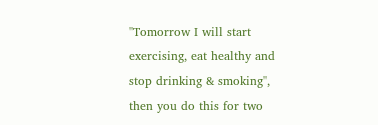''Tomorrow I will start exercising, eat healthy and stop drinking & smoking'', then you do this for two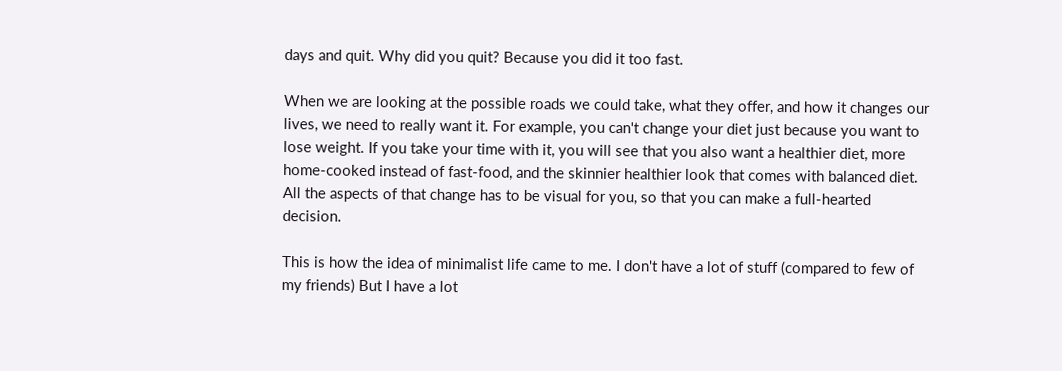days and quit. Why did you quit? Because you did it too fast.

When we are looking at the possible roads we could take, what they offer, and how it changes our lives, we need to really want it. For example, you can't change your diet just because you want to lose weight. If you take your time with it, you will see that you also want a healthier diet, more home-cooked instead of fast-food, and the skinnier healthier look that comes with balanced diet. All the aspects of that change has to be visual for you, so that you can make a full-hearted decision.

This is how the idea of minimalist life came to me. I don't have a lot of stuff (compared to few of my friends) But I have a lot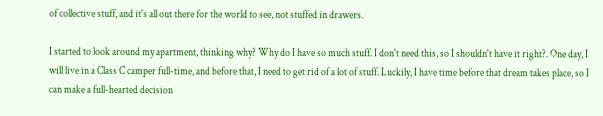of collective stuff, and it's all out there for the world to see, not stuffed in drawers.

I started to look around my apartment, thinking why? Why do I have so much stuff. I don't need this, so I shouldn't have it right?. One day, I will live in a Class C camper full-time, and before that, I need to get rid of a lot of stuff. Luckily, I have time before that dream takes place, so I can make a full-hearted decision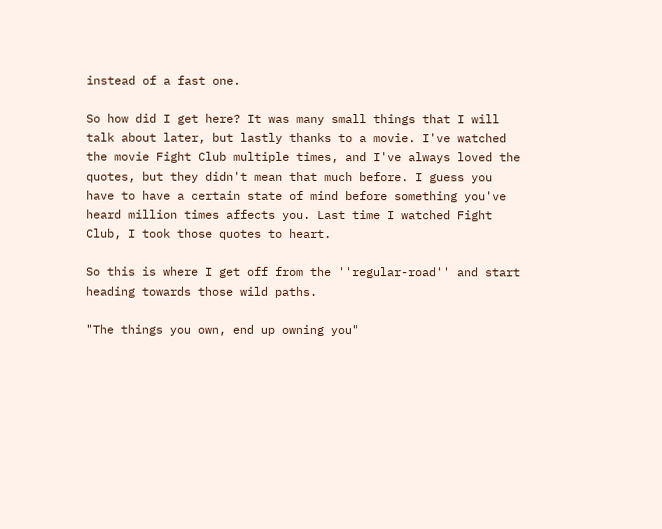instead of a fast one.

So how did I get here? It was many small things that I will talk about later, but lastly thanks to a movie. I've watched the movie Fight Club multiple times, and I've always loved the quotes, but they didn't mean that much before. I guess you have to have a certain state of mind before something you've heard million times affects you. Last time I watched Fight Club, I took those quotes to heart.

So this is where I get off from the ''regular-road'' and start heading towards those wild paths.

"The things you own, end up owning you"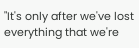"It's only after we've lost everything that we're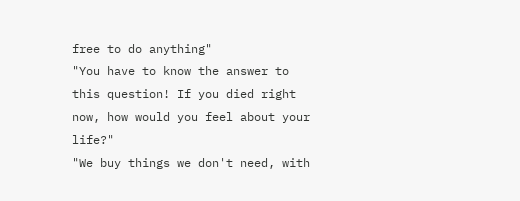free to do anything"
"You have to know the answer to this question! If you died right now, how would you feel about your life?"
"We buy things we don't need, with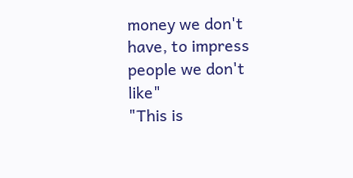money we don't have, to impress people we don't like"
"This is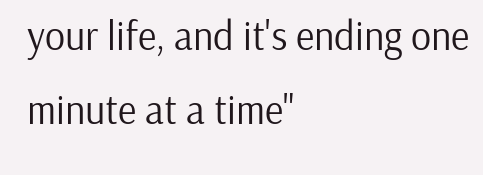your life, and it's ending one minute at a time"